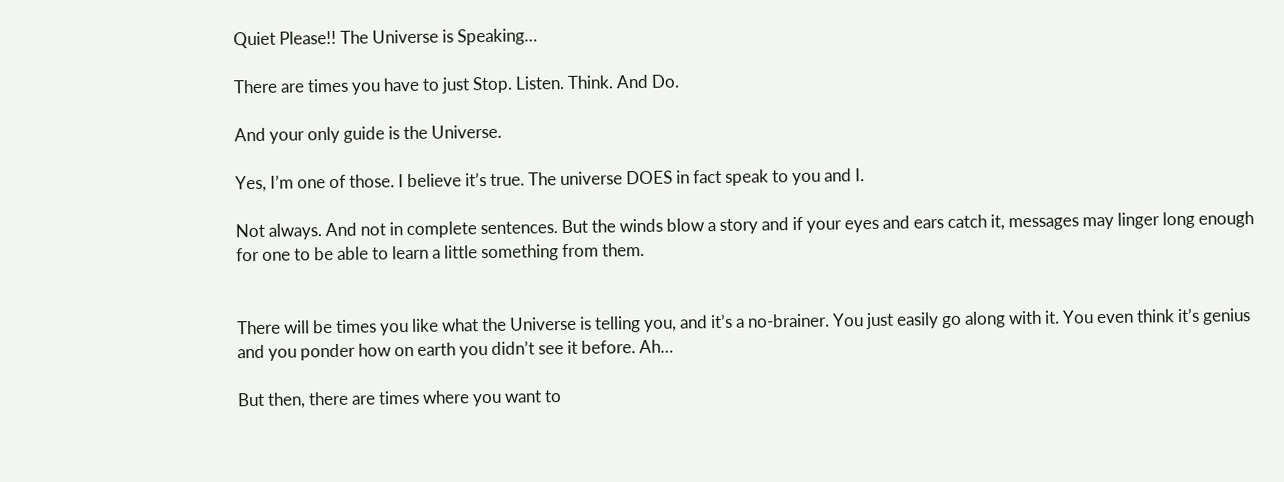Quiet Please!! The Universe is Speaking…

There are times you have to just Stop. Listen. Think. And Do.

And your only guide is the Universe.

Yes, I’m one of those. I believe it’s true. The universe DOES in fact speak to you and I.

Not always. And not in complete sentences. But the winds blow a story and if your eyes and ears catch it, messages may linger long enough for one to be able to learn a little something from them.


There will be times you like what the Universe is telling you, and it’s a no-brainer. You just easily go along with it. You even think it’s genius and you ponder how on earth you didn’t see it before. Ah…

But then, there are times where you want to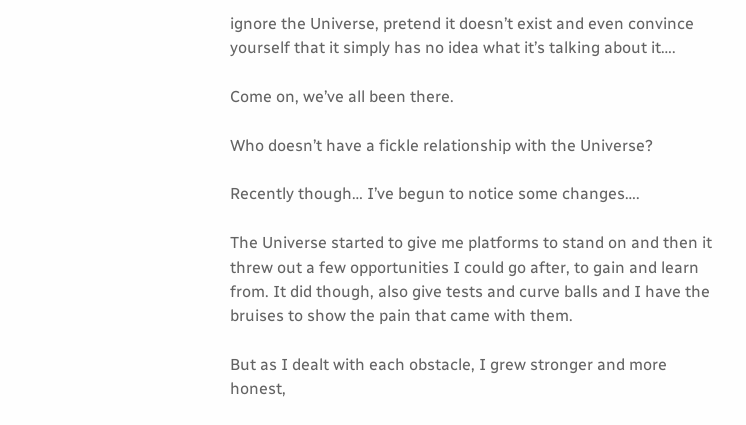ignore the Universe, pretend it doesn’t exist and even convince yourself that it simply has no idea what it’s talking about it….

Come on, we’ve all been there.

Who doesn’t have a fickle relationship with the Universe?

Recently though… I’ve begun to notice some changes….

The Universe started to give me platforms to stand on and then it threw out a few opportunities I could go after, to gain and learn from. It did though, also give tests and curve balls and I have the bruises to show the pain that came with them.

But as I dealt with each obstacle, I grew stronger and more honest,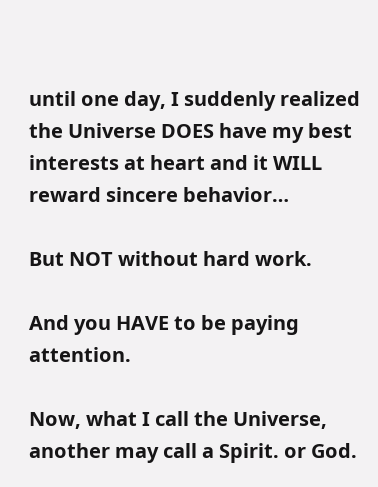until one day, I suddenly realized the Universe DOES have my best interests at heart and it WILL reward sincere behavior…

But NOT without hard work.

And you HAVE to be paying attention.

Now, what I call the Universe, another may call a Spirit. or God.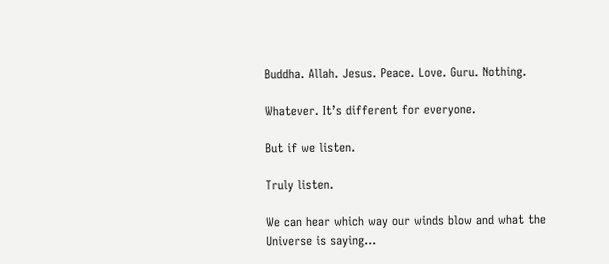Buddha. Allah. Jesus. Peace. Love. Guru. Nothing.

Whatever. It’s different for everyone.

But if we listen.

Truly listen.

We can hear which way our winds blow and what the Universe is saying…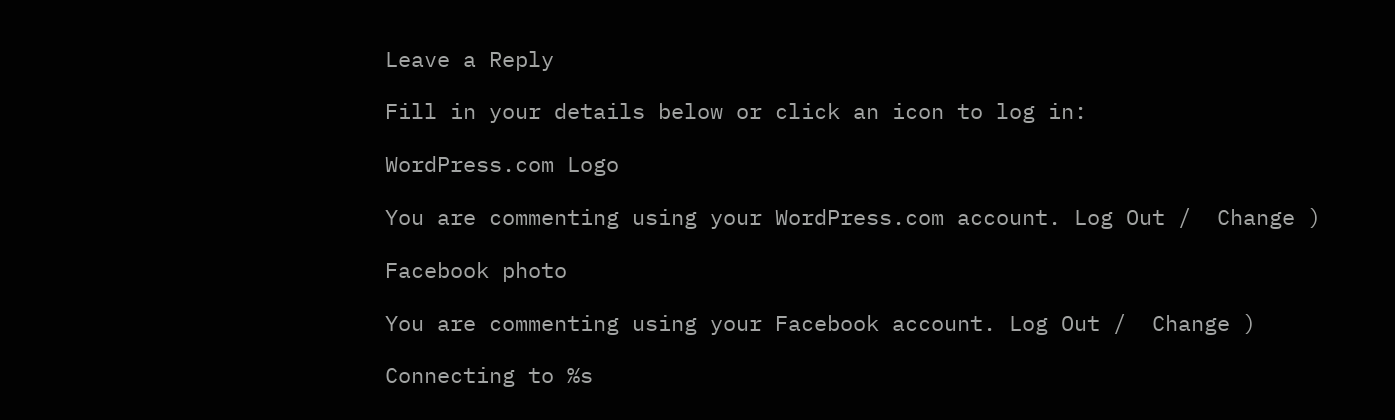Leave a Reply

Fill in your details below or click an icon to log in:

WordPress.com Logo

You are commenting using your WordPress.com account. Log Out /  Change )

Facebook photo

You are commenting using your Facebook account. Log Out /  Change )

Connecting to %s